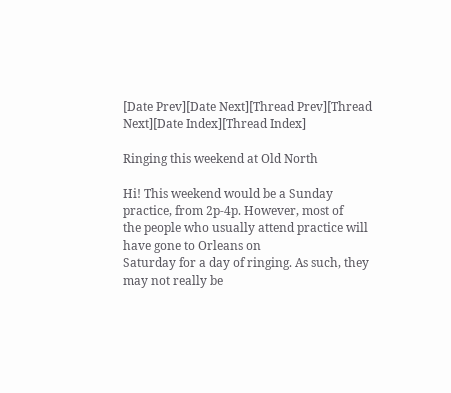[Date Prev][Date Next][Thread Prev][Thread Next][Date Index][Thread Index]

Ringing this weekend at Old North

Hi! This weekend would be a Sunday practice, from 2p-4p. However, most of
the people who usually attend practice will have gone to Orleans on
Saturday for a day of ringing. As such, they may not really be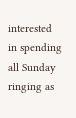interested
in spending all Sunday ringing as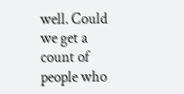well. Could we get a count of people who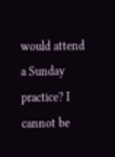would attend a Sunday practice? I cannot be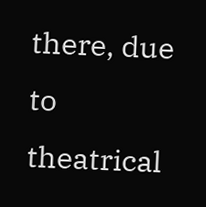there, due to theatrical